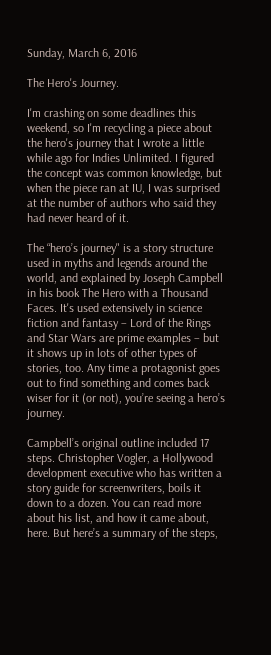Sunday, March 6, 2016

The Hero's Journey.

I'm crashing on some deadlines this weekend, so I'm recycling a piece about the hero's journey that I wrote a little while ago for Indies Unlimited. I figured the concept was common knowledge, but when the piece ran at IU, I was surprised at the number of authors who said they had never heard of it.

The “hero’s journey" is a story structure used in myths and legends around the world, and explained by Joseph Campbell in his book The Hero with a Thousand Faces. It's used extensively in science fiction and fantasy – Lord of the Rings and Star Wars are prime examples – but it shows up in lots of other types of stories, too. Any time a protagonist goes out to find something and comes back wiser for it (or not), you’re seeing a hero’s journey.

Campbell’s original outline included 17 steps. Christopher Vogler, a Hollywood development executive who has written a story guide for screenwriters, boils it down to a dozen. You can read more about his list, and how it came about, here. But here’s a summary of the steps,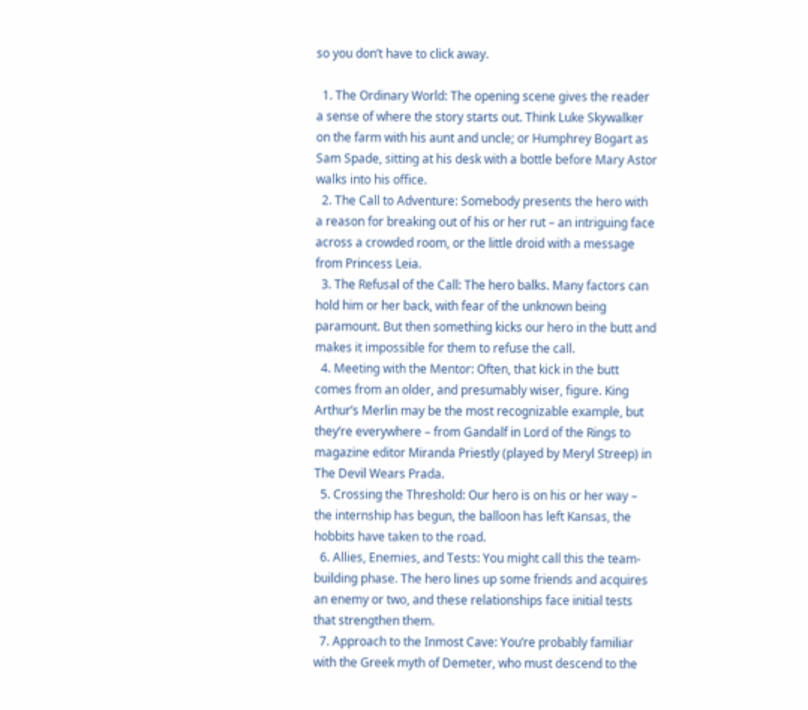so you don’t have to click away.

  1. The Ordinary World: The opening scene gives the reader a sense of where the story starts out. Think Luke Skywalker on the farm with his aunt and uncle; or Humphrey Bogart as Sam Spade, sitting at his desk with a bottle before Mary Astor walks into his office.
  2. The Call to Adventure: Somebody presents the hero with a reason for breaking out of his or her rut – an intriguing face across a crowded room, or the little droid with a message from Princess Leia.
  3. The Refusal of the Call: The hero balks. Many factors can hold him or her back, with fear of the unknown being paramount. But then something kicks our hero in the butt and makes it impossible for them to refuse the call.
  4. Meeting with the Mentor: Often, that kick in the butt comes from an older, and presumably wiser, figure. King Arthur’s Merlin may be the most recognizable example, but they’re everywhere – from Gandalf in Lord of the Rings to magazine editor Miranda Priestly (played by Meryl Streep) in The Devil Wears Prada.
  5. Crossing the Threshold: Our hero is on his or her way – the internship has begun, the balloon has left Kansas, the hobbits have taken to the road.
  6. Allies, Enemies, and Tests: You might call this the team-building phase. The hero lines up some friends and acquires an enemy or two, and these relationships face initial tests that strengthen them.
  7. Approach to the Inmost Cave: You’re probably familiar with the Greek myth of Demeter, who must descend to the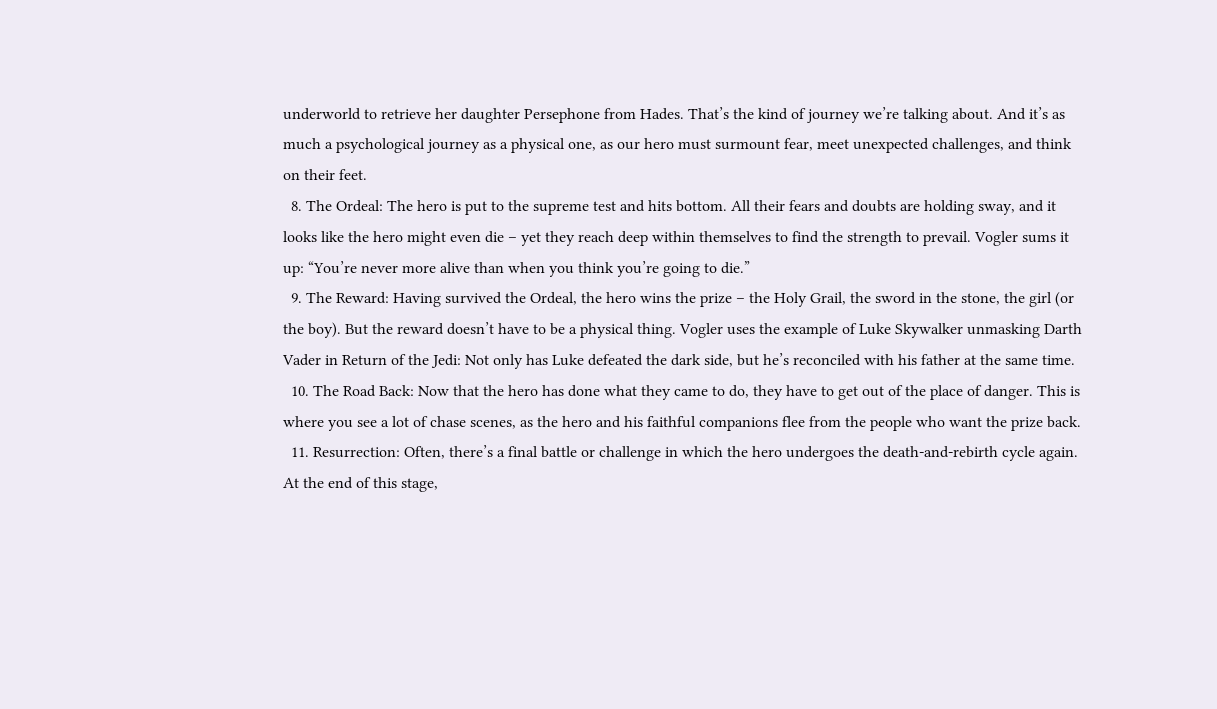underworld to retrieve her daughter Persephone from Hades. That’s the kind of journey we’re talking about. And it’s as much a psychological journey as a physical one, as our hero must surmount fear, meet unexpected challenges, and think on their feet.
  8. The Ordeal: The hero is put to the supreme test and hits bottom. All their fears and doubts are holding sway, and it looks like the hero might even die – yet they reach deep within themselves to find the strength to prevail. Vogler sums it up: “You’re never more alive than when you think you’re going to die.”
  9. The Reward: Having survived the Ordeal, the hero wins the prize – the Holy Grail, the sword in the stone, the girl (or the boy). But the reward doesn’t have to be a physical thing. Vogler uses the example of Luke Skywalker unmasking Darth Vader in Return of the Jedi: Not only has Luke defeated the dark side, but he’s reconciled with his father at the same time.
  10. The Road Back: Now that the hero has done what they came to do, they have to get out of the place of danger. This is where you see a lot of chase scenes, as the hero and his faithful companions flee from the people who want the prize back.
  11. Resurrection: Often, there’s a final battle or challenge in which the hero undergoes the death-and-rebirth cycle again. At the end of this stage,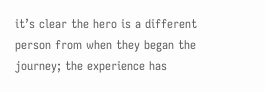it’s clear the hero is a different person from when they began the journey; the experience has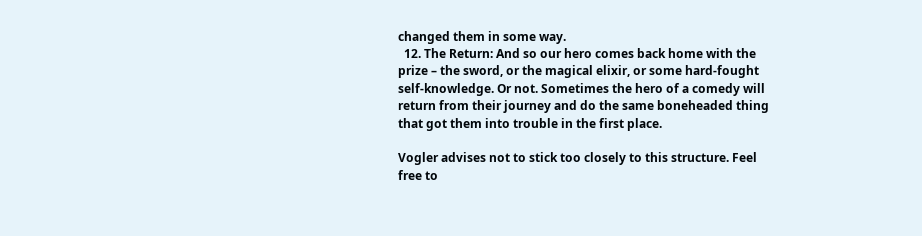changed them in some way.
  12. The Return: And so our hero comes back home with the prize – the sword, or the magical elixir, or some hard-fought self-knowledge. Or not. Sometimes the hero of a comedy will return from their journey and do the same boneheaded thing that got them into trouble in the first place.

Vogler advises not to stick too closely to this structure. Feel free to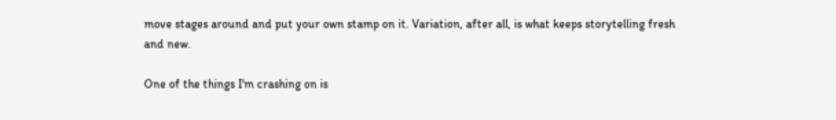move stages around and put your own stamp on it. Variation, after all, is what keeps storytelling fresh and new.

One of the things I'm crashing on is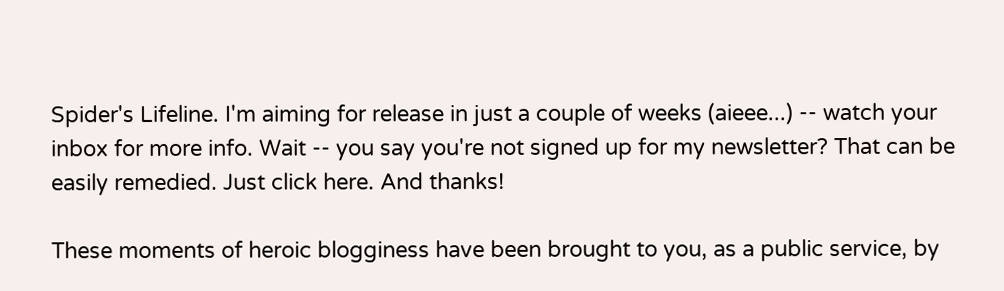Spider's Lifeline. I'm aiming for release in just a couple of weeks (aieee...) -- watch your inbox for more info. Wait -- you say you're not signed up for my newsletter? That can be easily remedied. Just click here. And thanks!

These moments of heroic blogginess have been brought to you, as a public service, by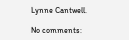Lynne Cantwell.

No comments: